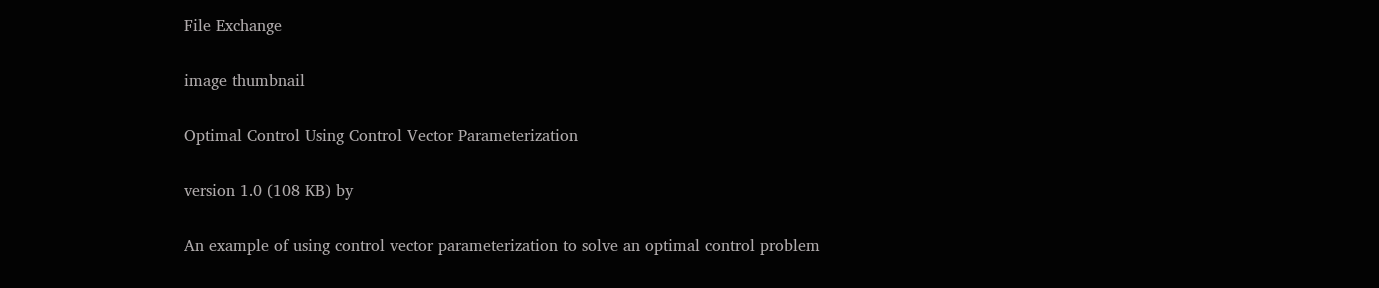File Exchange

image thumbnail

Optimal Control Using Control Vector Parameterization

version 1.0 (108 KB) by

An example of using control vector parameterization to solve an optimal control problem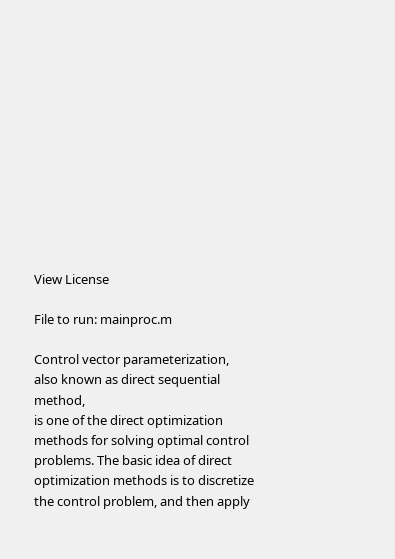View License

File to run: mainproc.m

Control vector parameterization, also known as direct sequential method,
is one of the direct optimization methods for solving optimal control problems. The basic idea of direct optimization methods is to discretize the control problem, and then apply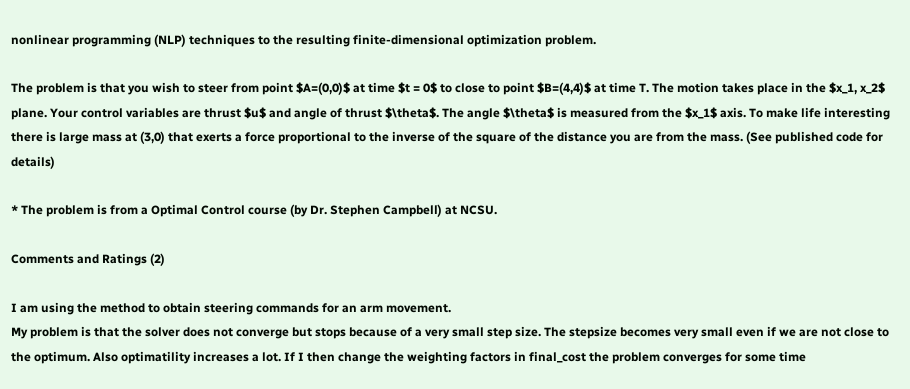nonlinear programming (NLP) techniques to the resulting finite-dimensional optimization problem.

The problem is that you wish to steer from point $A=(0,0)$ at time $t = 0$ to close to point $B=(4,4)$ at time T. The motion takes place in the $x_1, x_2$ plane. Your control variables are thrust $u$ and angle of thrust $\theta$. The angle $\theta$ is measured from the $x_1$ axis. To make life interesting there is large mass at (3,0) that exerts a force proportional to the inverse of the square of the distance you are from the mass. (See published code for details)

* The problem is from a Optimal Control course (by Dr. Stephen Campbell) at NCSU.

Comments and Ratings (2)

I am using the method to obtain steering commands for an arm movement.
My problem is that the solver does not converge but stops because of a very small step size. The stepsize becomes very small even if we are not close to the optimum. Also optimatility increases a lot. If I then change the weighting factors in final_cost the problem converges for some time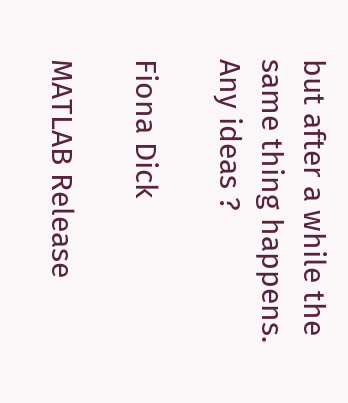but after a while the same thing happens.
Any ideas ?

Fiona Dick

MATLAB Release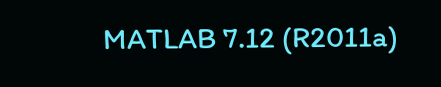MATLAB 7.12 (R2011a)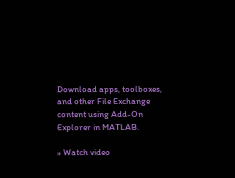Download apps, toolboxes, and other File Exchange content using Add-On Explorer in MATLAB.

» Watch video